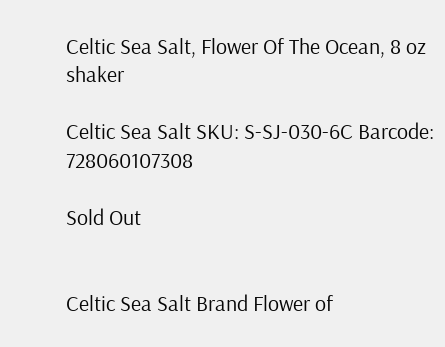Celtic Sea Salt, Flower Of The Ocean, 8 oz shaker

Celtic Sea Salt SKU: S-SJ-030-6C Barcode: 728060107308

Sold Out


Celtic Sea Salt Brand Flower of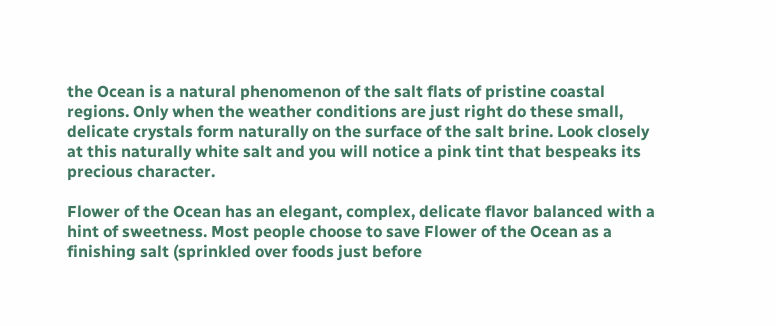the Ocean is a natural phenomenon of the salt flats of pristine coastal regions. Only when the weather conditions are just right do these small, delicate crystals form naturally on the surface of the salt brine. Look closely at this naturally white salt and you will notice a pink tint that bespeaks its precious character.

Flower of the Ocean has an elegant, complex, delicate flavor balanced with a hint of sweetness. Most people choose to save Flower of the Ocean as a finishing salt (sprinkled over foods just before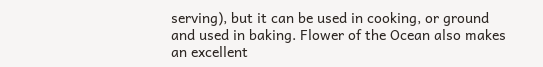serving), but it can be used in cooking, or ground and used in baking. Flower of the Ocean also makes an excellent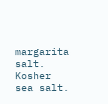margarita salt. Kosher sea salt.